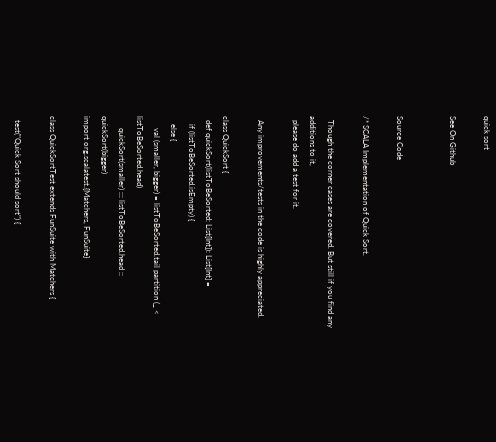quick sort

See On Github


Source Code

/* SCALA Implementation of Quick Sort.

  Though the corner cases are covered. But still if you find any additions to it,
  please do add a test for it.

  Any improvements/tests in the code is highly appreciated.

class QuickSort {
  def quickSort(listToBeSorted: List[Int]): List[Int] =
    if (listToBeSorted.isEmpty) {
    else {
      val (smaller, bigger) = listToBeSorted.tail partition (_ < listToBeSorted.head)
      quickSort(smaller) ::: listToBeSorted.head :: quickSort(bigger)
import org.scalatest.{Matchers, FunSuite}

class QuickSortTest extends FunSuite with Matchers {

  test("Quick Sort should sort") {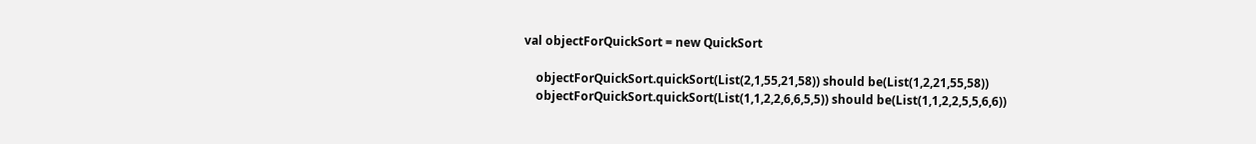val objectForQuickSort = new QuickSort

    objectForQuickSort.quickSort(List(2,1,55,21,58)) should be(List(1,2,21,55,58))
    objectForQuickSort.quickSort(List(1,1,2,2,6,6,5,5)) should be(List(1,1,2,2,5,5,6,6))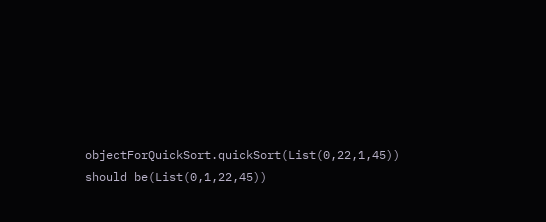objectForQuickSort.quickSort(List(0,22,1,45)) should be(List(0,1,22,45))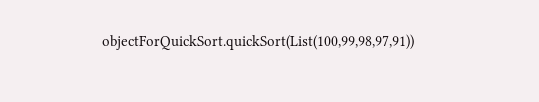objectForQuickSort.quickSort(List(100,99,98,97,91))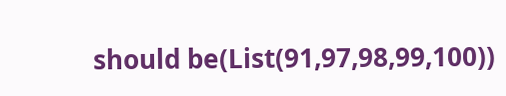should be(List(91,97,98,99,100))